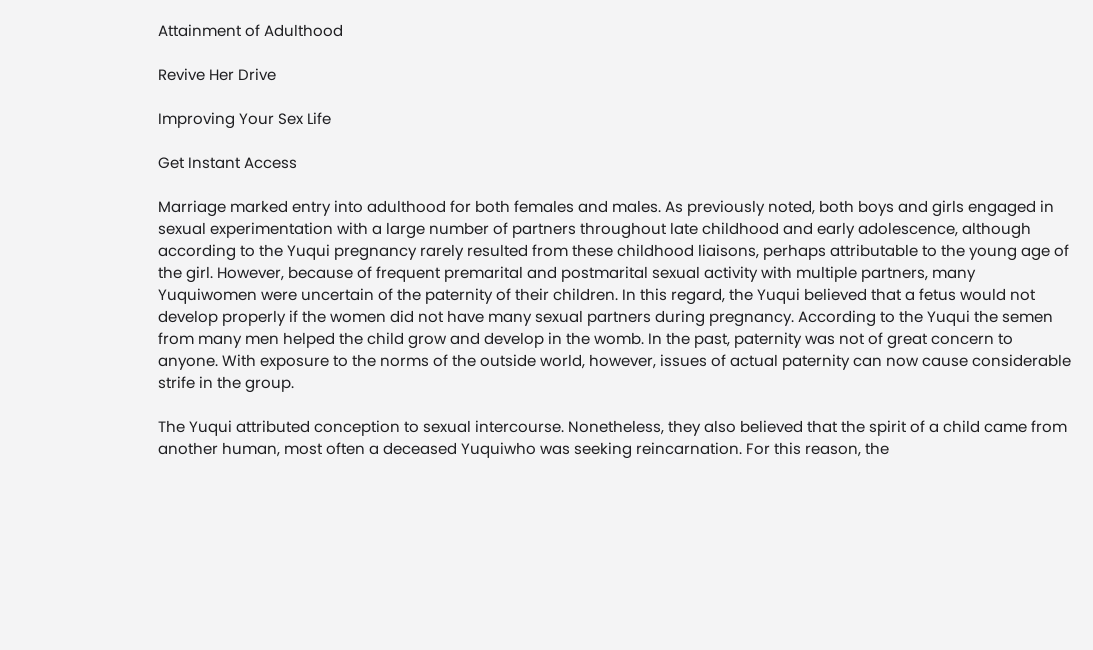Attainment of Adulthood

Revive Her Drive

Improving Your Sex Life

Get Instant Access

Marriage marked entry into adulthood for both females and males. As previously noted, both boys and girls engaged in sexual experimentation with a large number of partners throughout late childhood and early adolescence, although according to the Yuqui pregnancy rarely resulted from these childhood liaisons, perhaps attributable to the young age of the girl. However, because of frequent premarital and postmarital sexual activity with multiple partners, many Yuquiwomen were uncertain of the paternity of their children. In this regard, the Yuqui believed that a fetus would not develop properly if the women did not have many sexual partners during pregnancy. According to the Yuqui the semen from many men helped the child grow and develop in the womb. In the past, paternity was not of great concern to anyone. With exposure to the norms of the outside world, however, issues of actual paternity can now cause considerable strife in the group.

The Yuqui attributed conception to sexual intercourse. Nonetheless, they also believed that the spirit of a child came from another human, most often a deceased Yuquiwho was seeking reincarnation. For this reason, the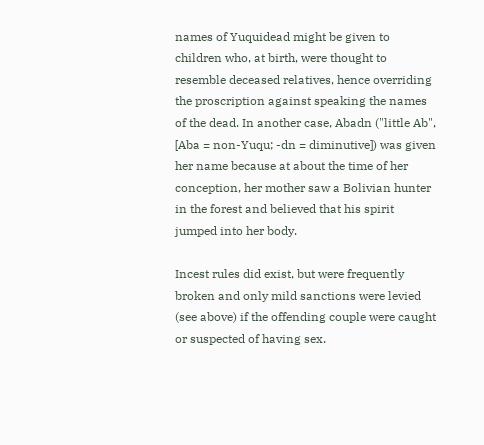names of Yuquidead might be given to children who, at birth, were thought to resemble deceased relatives, hence overriding the proscription against speaking the names of the dead. In another case, Abadn ("little Ab", [Aba = non-Yuqu; -dn = diminutive]) was given her name because at about the time of her conception, her mother saw a Bolivian hunter in the forest and believed that his spirit jumped into her body.

Incest rules did exist, but were frequently broken and only mild sanctions were levied (see above) if the offending couple were caught or suspected of having sex.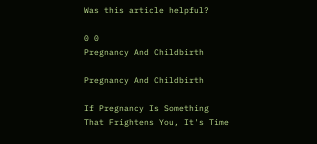Was this article helpful?

0 0
Pregnancy And Childbirth

Pregnancy And Childbirth

If Pregnancy Is Something That Frightens You, It's Time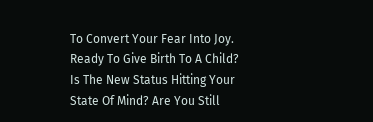To Convert Your Fear Into Joy. Ready To Give Birth To A Child? Is The New Status Hitting Your State Of Mind? Are You Still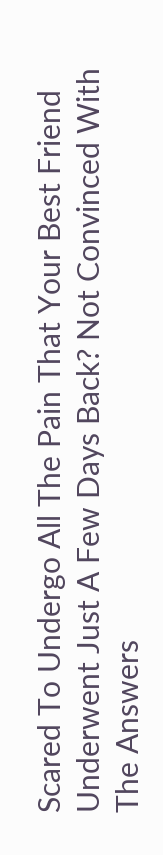Scared To Undergo All The Pain That Your Best Friend Underwent Just A Few Days Back? Not Convinced With The Answers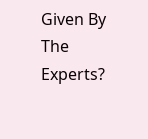Given By The Experts?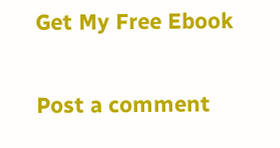Get My Free Ebook

Post a comment